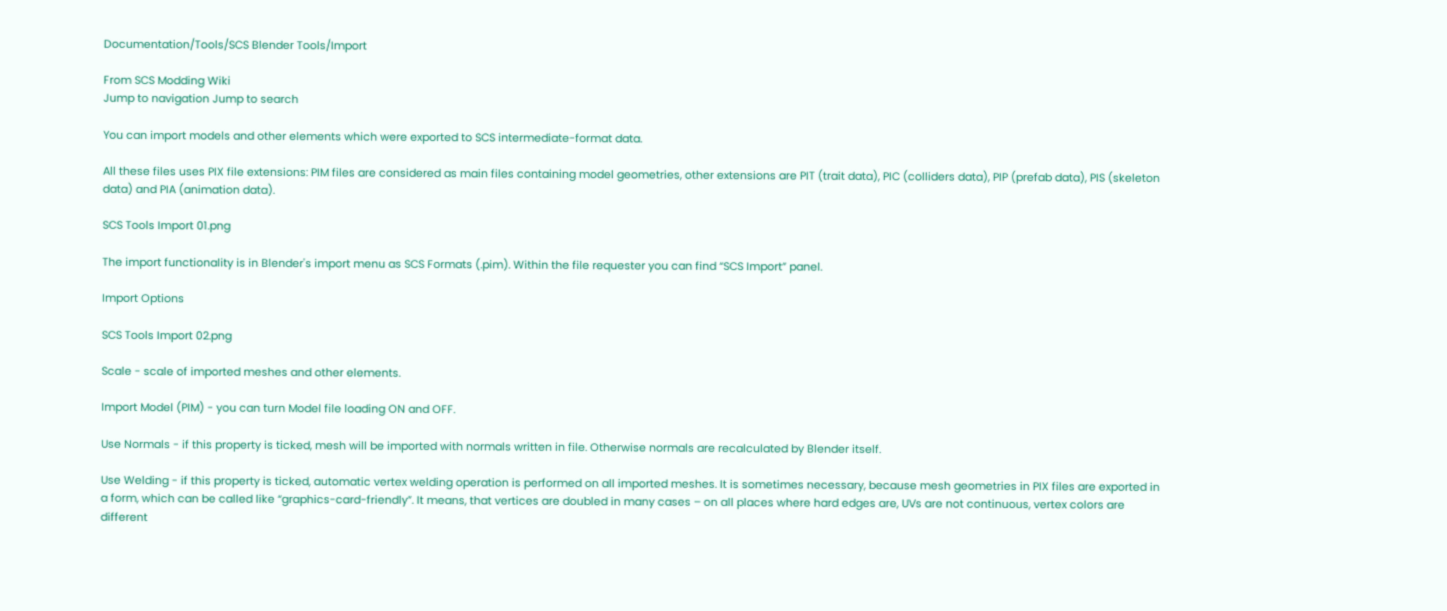Documentation/Tools/SCS Blender Tools/Import

From SCS Modding Wiki
Jump to navigation Jump to search

You can import models and other elements which were exported to SCS intermediate-format data.

All these files uses PIX file extensions: PIM files are considered as main files containing model geometries, other extensions are PIT (trait data), PIC (colliders data), PIP (prefab data), PIS (skeleton data) and PIA (animation data).

SCS Tools Import 01.png

The import functionality is in Blender's import menu as SCS Formats (.pim). Within the file requester you can find “SCS Import” panel.

Import Options

SCS Tools Import 02.png

Scale - scale of imported meshes and other elements.

Import Model (PIM) - you can turn Model file loading ON and OFF.

Use Normals - if this property is ticked, mesh will be imported with normals written in file. Otherwise normals are recalculated by Blender itself.

Use Welding - if this property is ticked, automatic vertex welding operation is performed on all imported meshes. It is sometimes necessary, because mesh geometries in PIX files are exported in a form, which can be called like “graphics-card-friendly”. It means, that vertices are doubled in many cases – on all places where hard edges are, UVs are not continuous, vertex colors are different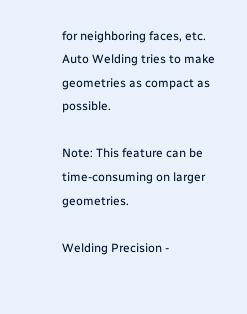for neighboring faces, etc. Auto Welding tries to make geometries as compact as possible.

Note: This feature can be time-consuming on larger geometries.

Welding Precision -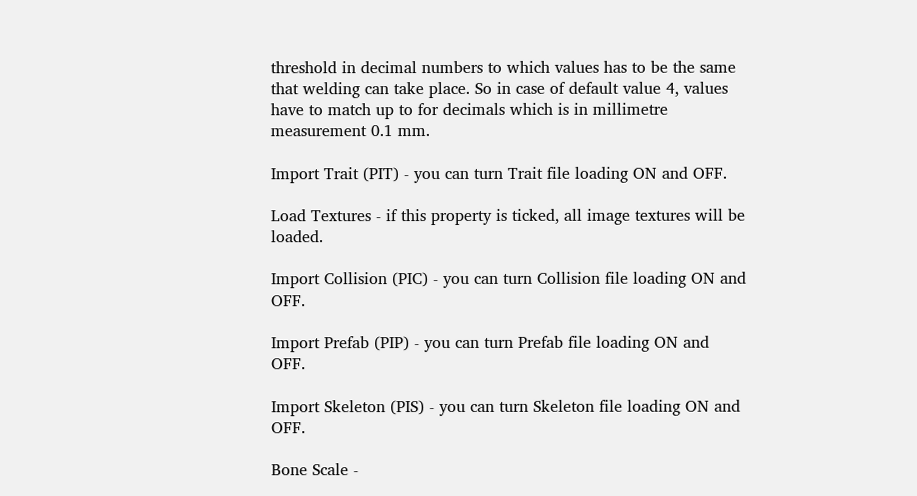threshold in decimal numbers to which values has to be the same that welding can take place. So in case of default value 4, values have to match up to for decimals which is in millimetre measurement 0.1 mm.

Import Trait (PIT) - you can turn Trait file loading ON and OFF.

Load Textures - if this property is ticked, all image textures will be loaded.

Import Collision (PIC) - you can turn Collision file loading ON and OFF.

Import Prefab (PIP) - you can turn Prefab file loading ON and OFF.

Import Skeleton (PIS) - you can turn Skeleton file loading ON and OFF.

Bone Scale -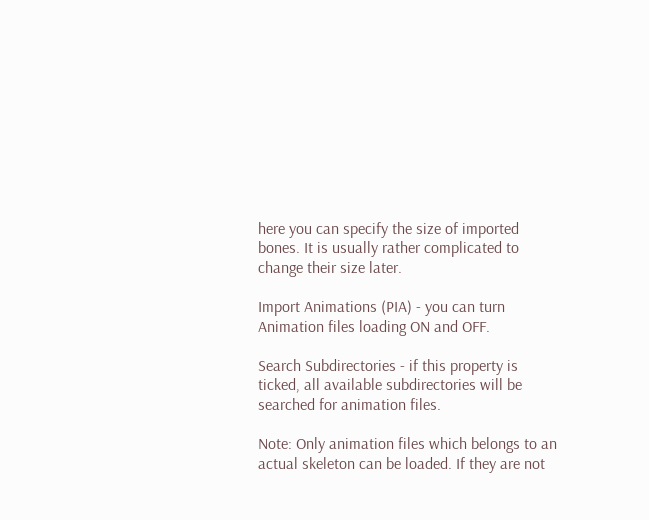here you can specify the size of imported bones. It is usually rather complicated to change their size later.

Import Animations (PIA) - you can turn Animation files loading ON and OFF.

Search Subdirectories - if this property is ticked, all available subdirectories will be searched for animation files.

Note: Only animation files which belongs to an actual skeleton can be loaded. If they are not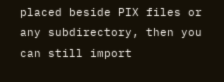placed beside PIX files or any subdirectory, then you can still import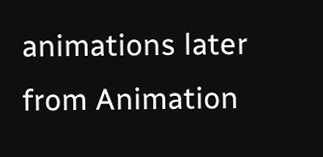animations later from Animation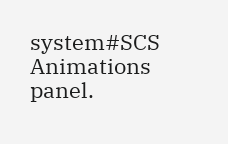system#SCS Animations panel.